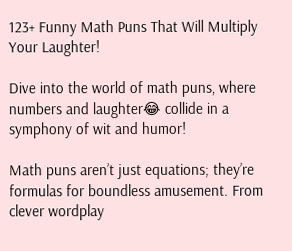123+ Funny Math Puns That Will Multiply Your Laughter!

Dive into the world of math puns, where numbers and laughter😂 collide in a symphony of wit and humor!

Math puns aren’t just equations; they’re formulas for boundless amusement. From clever wordplay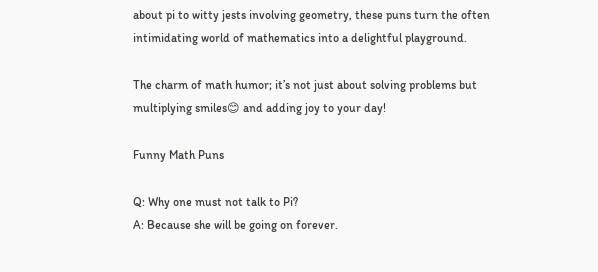about pi to witty jests involving geometry, these puns turn the often intimidating world of mathematics into a delightful playground.

The charm of math humor; it’s not just about solving problems but multiplying smiles😊 and adding joy to your day!

Funny Math Puns

Q: Why one must not talk to Pi?
A: Because she will be going on forever.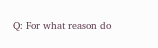Q: For what reason do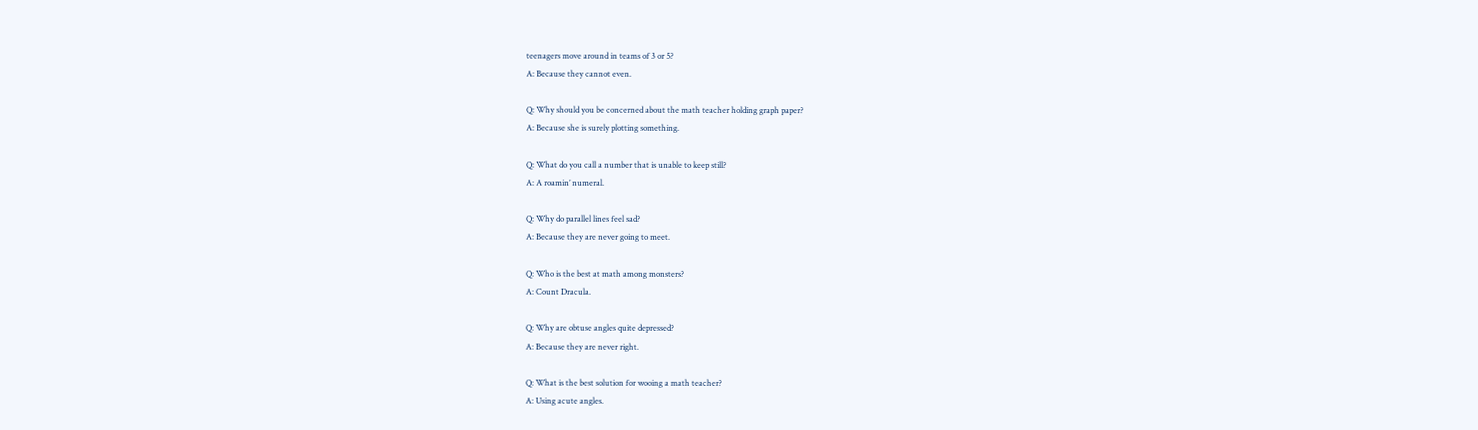teenagers move around in teams of 3 or 5?
A: Because they cannot even.

Q: Why should you be concerned about the math teacher holding graph paper?
A: Because she is surely plotting something.

Q: What do you call a number that is unable to keep still?
A: A roamin’ numeral.

Q: Why do parallel lines feel sad?
A: Because they are never going to meet.

Q: Who is the best at math among monsters?
A: Count Dracula.

Q: Why are obtuse angles quite depressed?
A: Because they are never right.

Q: What is the best solution for wooing a math teacher?
A: Using acute angles.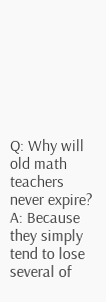Q: Why will old math teachers never expire?
A: Because they simply tend to lose several of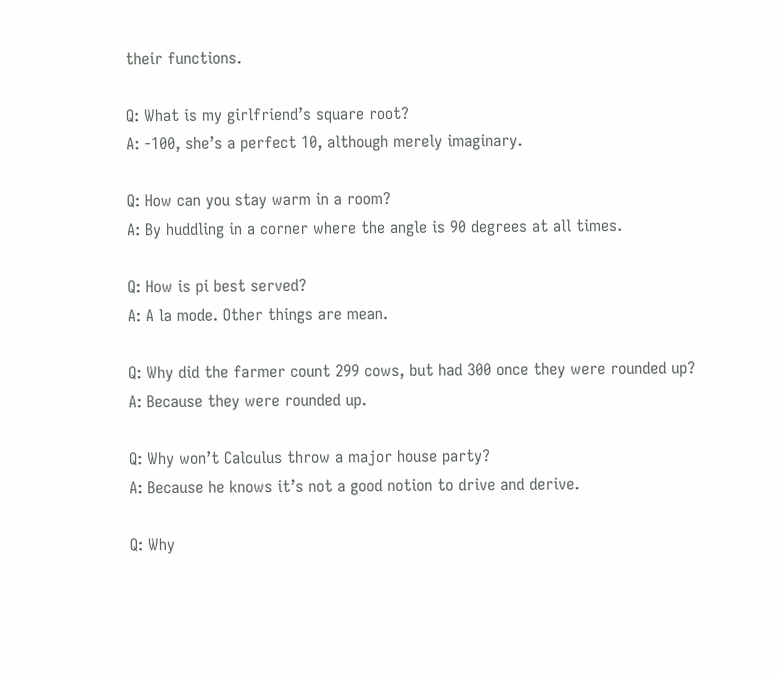their functions.

Q: What is my girlfriend’s square root?
A: -100, she’s a perfect 10, although merely imaginary.

Q: How can you stay warm in a room?
A: By huddling in a corner where the angle is 90 degrees at all times.

Q: How is pi best served?
A: A la mode. Other things are mean.

Q: Why did the farmer count 299 cows, but had 300 once they were rounded up?
A: Because they were rounded up.

Q: Why won’t Calculus throw a major house party?
A: Because he knows it’s not a good notion to drive and derive.

Q: Why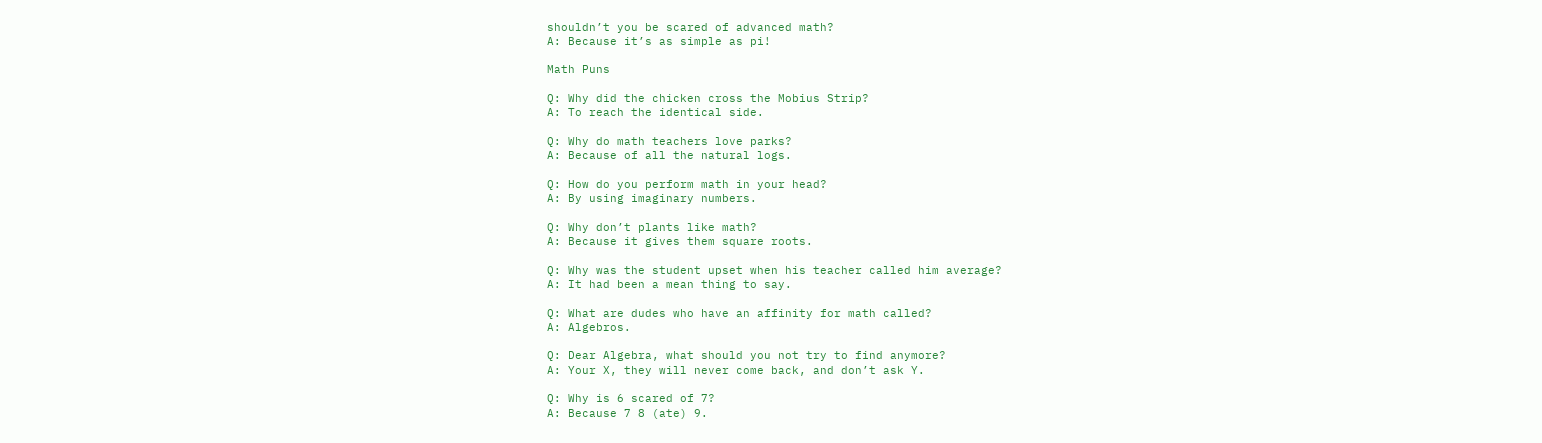shouldn’t you be scared of advanced math?
A: Because it’s as simple as pi!

Math Puns

Q: Why did the chicken cross the Mobius Strip?
A: To reach the identical side.

Q: Why do math teachers love parks?
A: Because of all the natural logs.

Q: How do you perform math in your head?
A: By using imaginary numbers.

Q: Why don’t plants like math?
A: Because it gives them square roots.

Q: Why was the student upset when his teacher called him average?
A: It had been a mean thing to say.

Q: What are dudes who have an affinity for math called?
A: Algebros.

Q: Dear Algebra, what should you not try to find anymore?
A: Your X, they will never come back, and don’t ask Y.

Q: Why is 6 scared of 7?
A: Because 7 8 (ate) 9.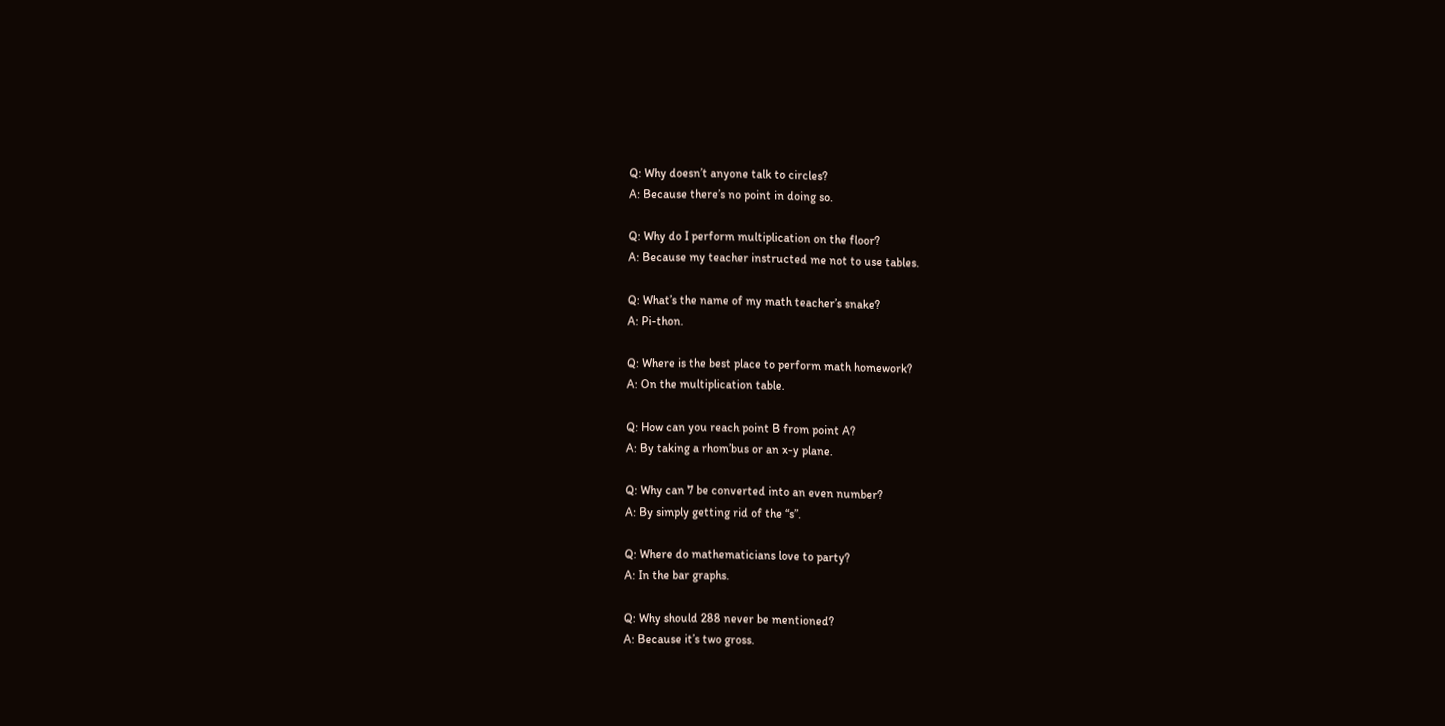Q: Why doesn’t anyone talk to circles?
A: Because there’s no point in doing so.

Q: Why do I perform multiplication on the floor?
A: Because my teacher instructed me not to use tables.

Q: What’s the name of my math teacher’s snake?
A: Pi-thon.

Q: Where is the best place to perform math homework?
A: On the multiplication table.

Q: How can you reach point B from point A?
A: By taking a rhom’bus or an x-y plane.

Q: Why can 7 be converted into an even number?
A: By simply getting rid of the “s”.

Q: Where do mathematicians love to party?
A: In the bar graphs.

Q: Why should 288 never be mentioned?
A: Because it’s two gross.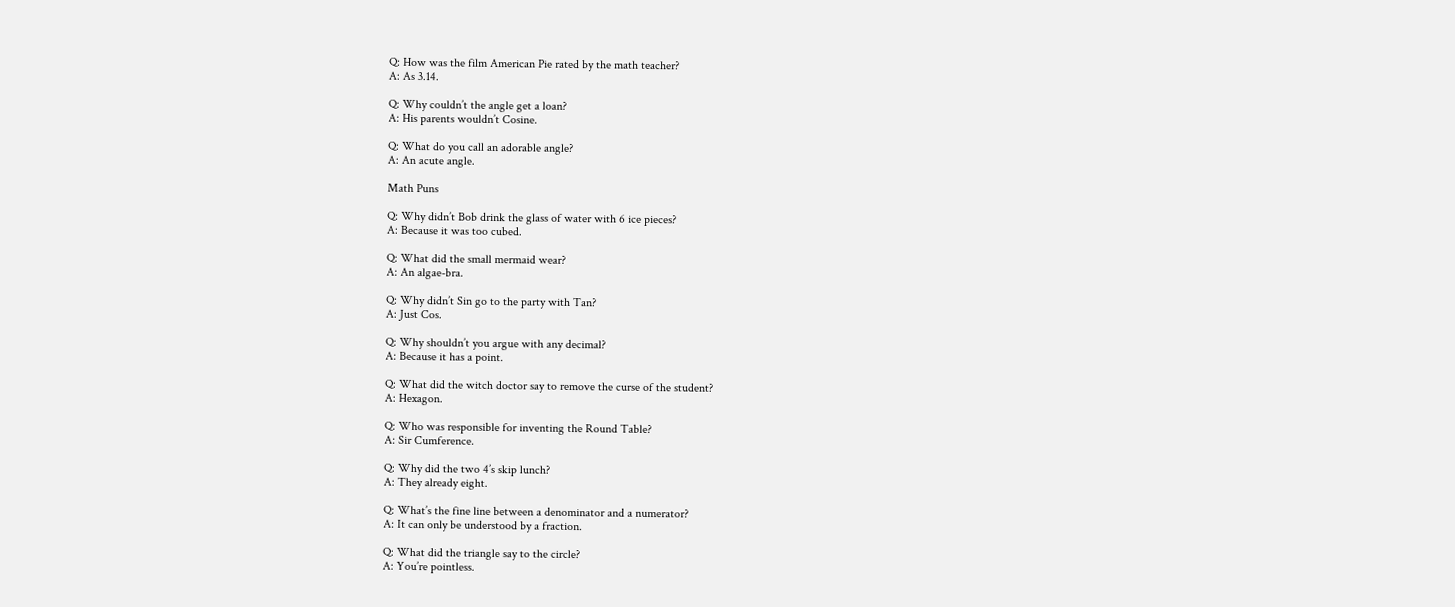Q: How was the film American Pie rated by the math teacher?
A: As 3.14.

Q: Why couldn’t the angle get a loan?
A: His parents wouldn’t Cosine.

Q: What do you call an adorable angle?
A: An acute angle.

Math Puns

Q: Why didn’t Bob drink the glass of water with 6 ice pieces?
A: Because it was too cubed.

Q: What did the small mermaid wear?
A: An algae-bra.

Q: Why didn’t Sin go to the party with Tan?
A: Just Cos.

Q: Why shouldn’t you argue with any decimal?
A: Because it has a point.

Q: What did the witch doctor say to remove the curse of the student?
A: Hexagon.

Q: Who was responsible for inventing the Round Table?
A: Sir Cumference.

Q: Why did the two 4’s skip lunch?
A: They already eight.

Q: What’s the fine line between a denominator and a numerator?
A: It can only be understood by a fraction.

Q: What did the triangle say to the circle?
A: You’re pointless.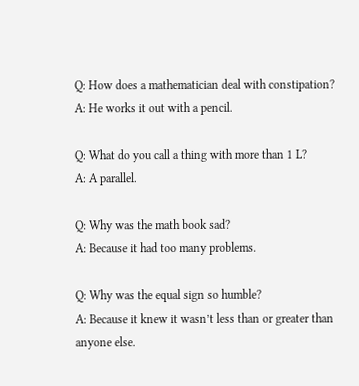Q: How does a mathematician deal with constipation?
A: He works it out with a pencil.

Q: What do you call a thing with more than 1 L?
A: A parallel.

Q: Why was the math book sad?
A: Because it had too many problems.

Q: Why was the equal sign so humble?
A: Because it knew it wasn’t less than or greater than anyone else.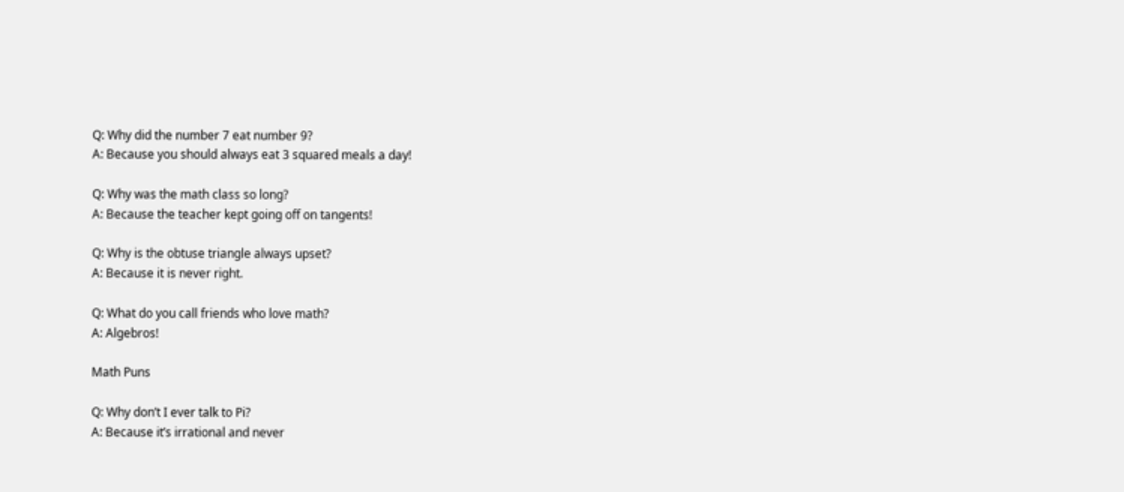Q: Why did the number 7 eat number 9?
A: Because you should always eat 3 squared meals a day!

Q: Why was the math class so long?
A: Because the teacher kept going off on tangents!

Q: Why is the obtuse triangle always upset?
A: Because it is never right.

Q: What do you call friends who love math?
A: Algebros!

Math Puns

Q: Why don’t I ever talk to Pi?
A: Because it’s irrational and never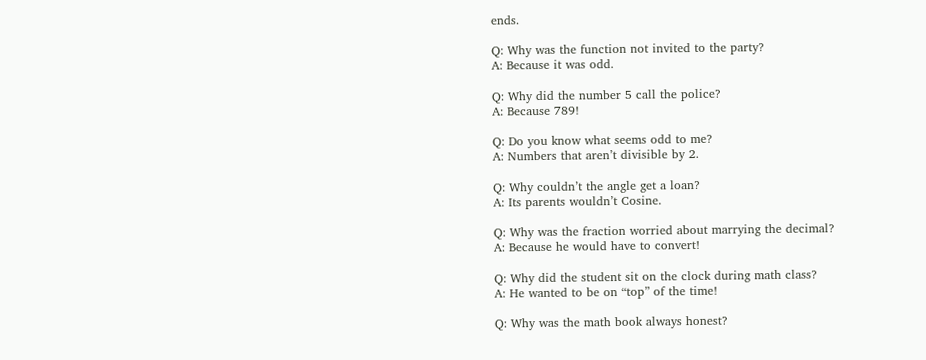ends.

Q: Why was the function not invited to the party?
A: Because it was odd.

Q: Why did the number 5 call the police?
A: Because 789!

Q: Do you know what seems odd to me?
A: Numbers that aren’t divisible by 2.

Q: Why couldn’t the angle get a loan?
A: Its parents wouldn’t Cosine.

Q: Why was the fraction worried about marrying the decimal?
A: Because he would have to convert!

Q: Why did the student sit on the clock during math class?
A: He wanted to be on “top” of the time!

Q: Why was the math book always honest?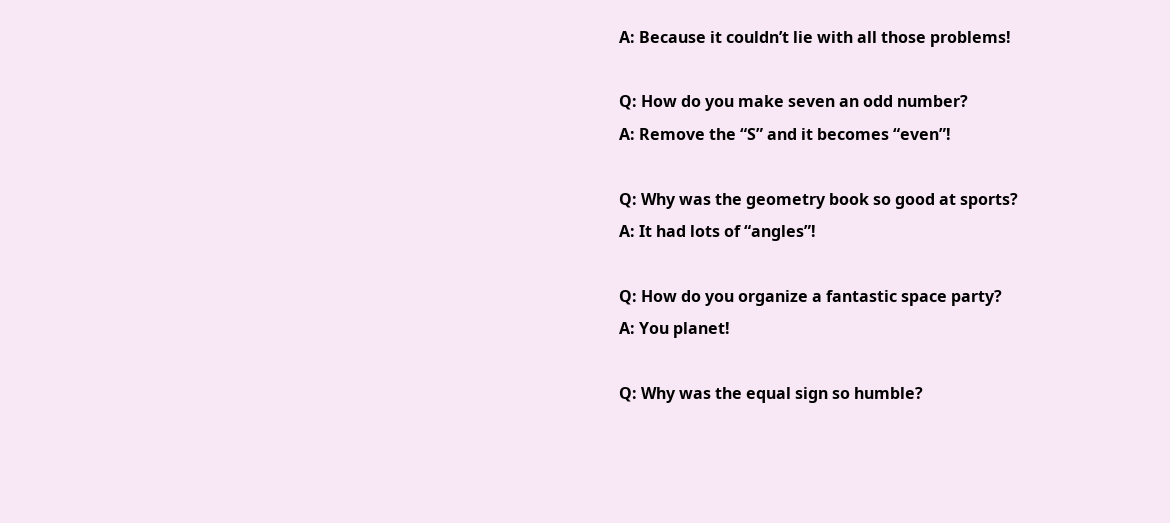A: Because it couldn’t lie with all those problems!

Q: How do you make seven an odd number?
A: Remove the “S” and it becomes “even”!

Q: Why was the geometry book so good at sports?
A: It had lots of “angles”!

Q: How do you organize a fantastic space party?
A: You planet!

Q: Why was the equal sign so humble?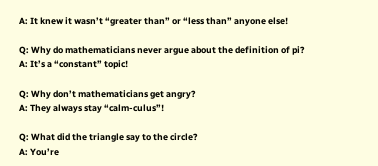A: It knew it wasn’t “greater than” or “less than” anyone else!

Q: Why do mathematicians never argue about the definition of pi?
A: It’s a “constant” topic!

Q: Why don’t mathematicians get angry?
A: They always stay “calm-culus”!

Q: What did the triangle say to the circle?
A: You’re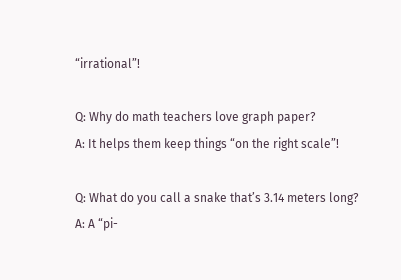“irrational”!

Q: Why do math teachers love graph paper?
A: It helps them keep things “on the right scale”!

Q: What do you call a snake that’s 3.14 meters long?
A: A “pi-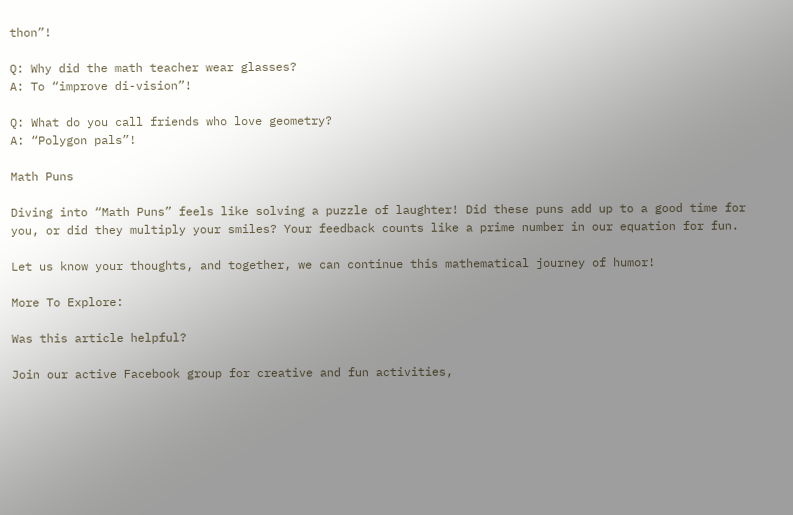thon”!

Q: Why did the math teacher wear glasses?
A: To “improve di-vision”!

Q: What do you call friends who love geometry?
A: “Polygon pals”!

Math Puns

Diving into “Math Puns” feels like solving a puzzle of laughter! Did these puns add up to a good time for you, or did they multiply your smiles? Your feedback counts like a prime number in our equation for fun.

Let us know your thoughts, and together, we can continue this mathematical journey of humor!

More To Explore:

Was this article helpful?

Join our active Facebook group for creative and fun activities,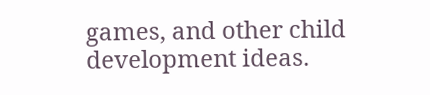games, and other child development ideas.